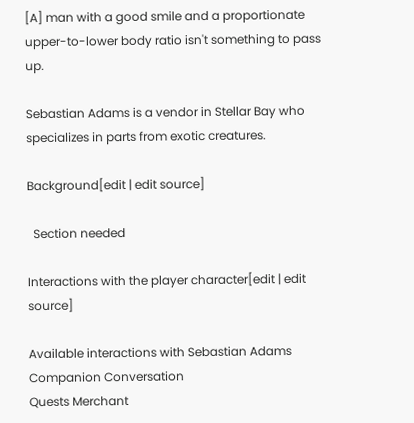[A] man with a good smile and a proportionate upper-to-lower body ratio isn't something to pass up.

Sebastian Adams is a vendor in Stellar Bay who specializes in parts from exotic creatures.

Background[edit | edit source]

  Section needed

Interactions with the player character[edit | edit source]

Available interactions with Sebastian Adams
Companion Conversation
Quests Merchant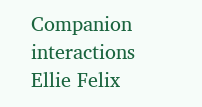Companion interactions
Ellie Felix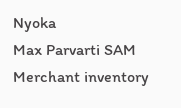Nyoka
Max Parvarti SAM
Merchant inventory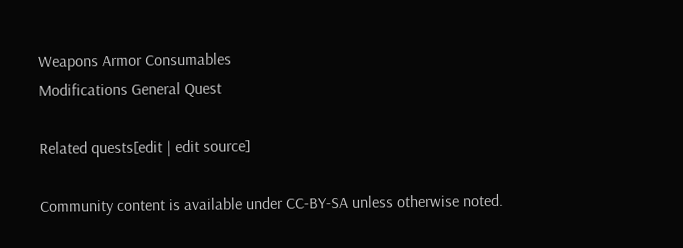Weapons Armor Consumables
Modifications General Quest

Related quests[edit | edit source]

Community content is available under CC-BY-SA unless otherwise noted.